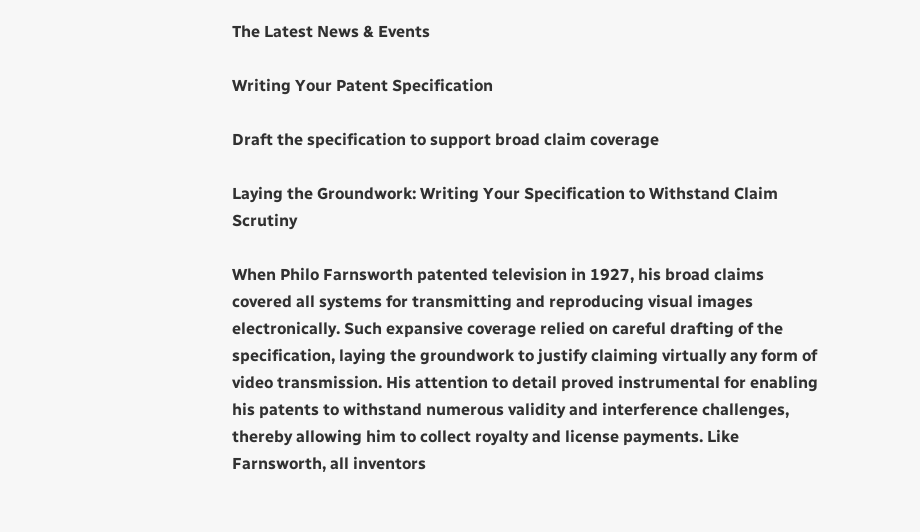The Latest News & Events

Writing Your Patent Specification

Draft the specification to support broad claim coverage

Laying the Groundwork: Writing Your Specification to Withstand Claim Scrutiny

When Philo Farnsworth patented television in 1927, his broad claims covered all systems for transmitting and reproducing visual images electronically. Such expansive coverage relied on careful drafting of the specification, laying the groundwork to justify claiming virtually any form of video transmission. His attention to detail proved instrumental for enabling his patents to withstand numerous validity and interference challenges, thereby allowing him to collect royalty and license payments. Like Farnsworth, all inventors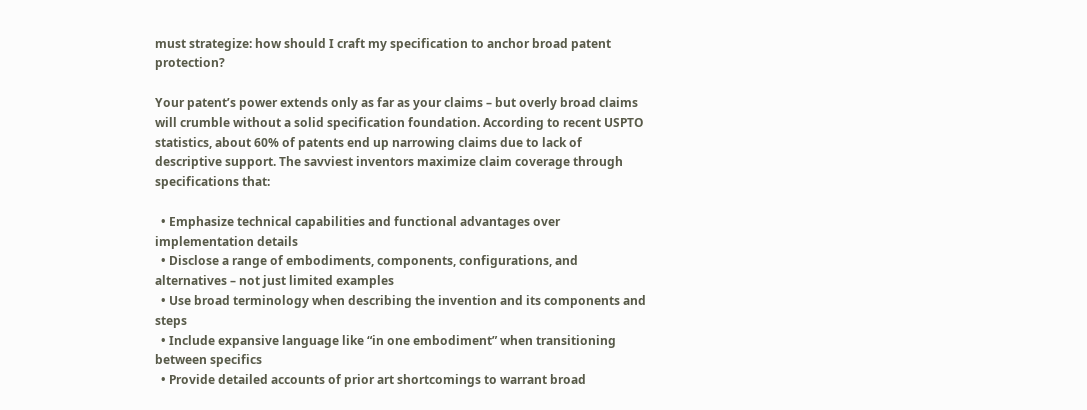must strategize: how should I craft my specification to anchor broad patent protection?

Your patent’s power extends only as far as your claims – but overly broad claims will crumble without a solid specification foundation. According to recent USPTO statistics, about 60% of patents end up narrowing claims due to lack of descriptive support. The savviest inventors maximize claim coverage through specifications that:

  • Emphasize technical capabilities and functional advantages over implementation details
  • Disclose a range of embodiments, components, configurations, and alternatives – not just limited examples
  • Use broad terminology when describing the invention and its components and steps
  • Include expansive language like “in one embodiment” when transitioning between specifics
  • Provide detailed accounts of prior art shortcomings to warrant broad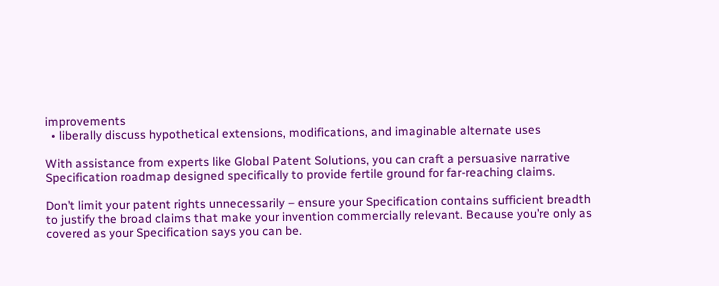improvements
  • liberally discuss hypothetical extensions, modifications, and imaginable alternate uses

With assistance from experts like Global Patent Solutions, you can craft a persuasive narrative Specification roadmap designed specifically to provide fertile ground for far-reaching claims.

Don’t limit your patent rights unnecessarily – ensure your Specification contains sufficient breadth to justify the broad claims that make your invention commercially relevant. Because you’re only as covered as your Specification says you can be.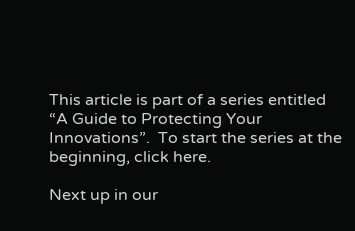This article is part of a series entitled “A Guide to Protecting Your Innovations”.  To start the series at the beginning, click here.

Next up in our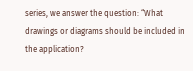series, we answer the question: “What drawings or diagrams should be included in the application?